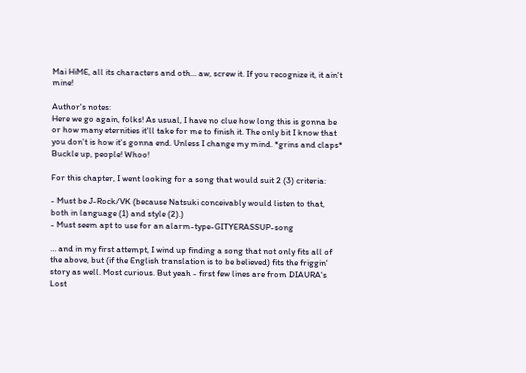Mai HiME, all its characters and oth... aw, screw it. If you recognize it, it ain't mine!

Author's notes:
Here we go again, folks! As usual, I have no clue how long this is gonna be or how many eternities it'll take for me to finish it. The only bit I know that you don't is how it's gonna end. Unless I change my mind. *grins and claps* Buckle up, people! Whoo!

For this chapter, I went looking for a song that would suit 2 (3) criteria:

- Must be J-Rock/VK (because Natsuki conceivably would listen to that, both in language (1) and style (2).)
- Must seem apt to use for an alarm-type-GITYERASSUP-song

… and in my first attempt, I wind up finding a song that not only fits all of the above, but (if the English translation is to be believed) fits the friggin' story as well. Most curious. But yeah - first few lines are from DIAURA's Lost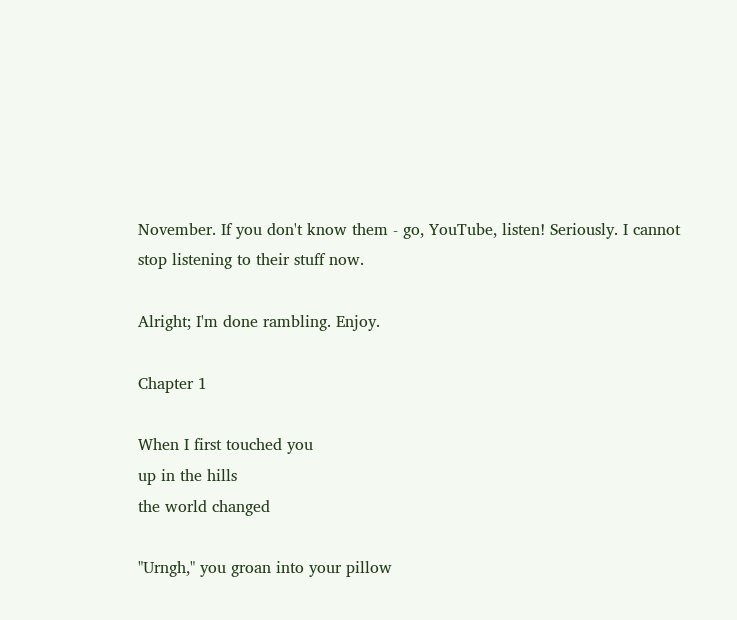November. If you don't know them - go, YouTube, listen! Seriously. I cannot stop listening to their stuff now.

Alright; I'm done rambling. Enjoy.

Chapter 1

When I first touched you
up in the hills
the world changed

"Urngh," you groan into your pillow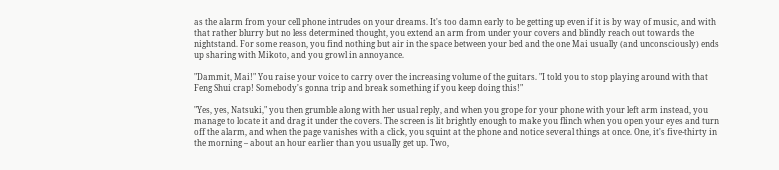as the alarm from your cell phone intrudes on your dreams. It's too damn early to be getting up even if it is by way of music, and with that rather blurry but no less determined thought, you extend an arm from under your covers and blindly reach out towards the nightstand. For some reason, you find nothing but air in the space between your bed and the one Mai usually (and unconsciously) ends up sharing with Mikoto, and you growl in annoyance.

"Dammit, Mai!" You raise your voice to carry over the increasing volume of the guitars. "I told you to stop playing around with that Feng Shui crap! Somebody's gonna trip and break something if you keep doing this!"

"Yes, yes, Natsuki," you then grumble along with her usual reply, and when you grope for your phone with your left arm instead, you manage to locate it and drag it under the covers. The screen is lit brightly enough to make you flinch when you open your eyes and turn off the alarm, and when the page vanishes with a click, you squint at the phone and notice several things at once. One, it's five-thirty in the morning – about an hour earlier than you usually get up. Two,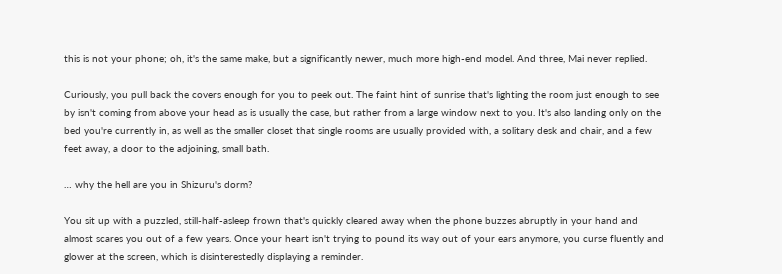this is not your phone; oh, it's the same make, but a significantly newer, much more high-end model. And three, Mai never replied.

Curiously, you pull back the covers enough for you to peek out. The faint hint of sunrise that's lighting the room just enough to see by isn't coming from above your head as is usually the case, but rather from a large window next to you. It's also landing only on the bed you're currently in, as well as the smaller closet that single rooms are usually provided with, a solitary desk and chair, and a few feet away, a door to the adjoining, small bath.

… why the hell are you in Shizuru's dorm?

You sit up with a puzzled, still-half-asleep frown that's quickly cleared away when the phone buzzes abruptly in your hand and almost scares you out of a few years. Once your heart isn't trying to pound its way out of your ears anymore, you curse fluently and glower at the screen, which is disinterestedly displaying a reminder.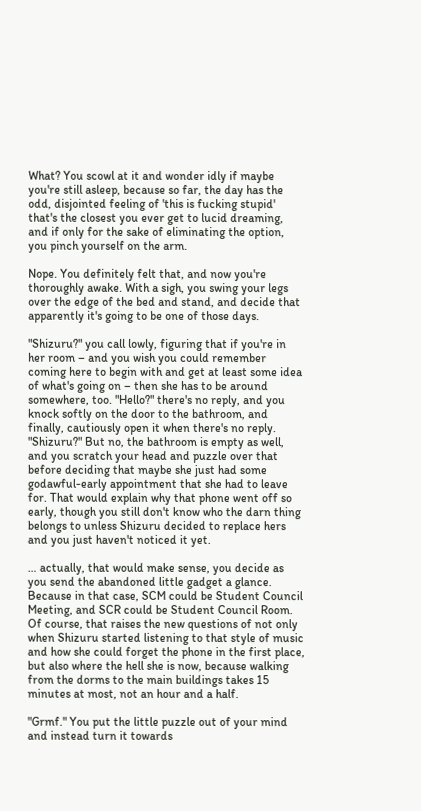What? You scowl at it and wonder idly if maybe you're still asleep, because so far, the day has the odd, disjointed feeling of 'this is fucking stupid' that's the closest you ever get to lucid dreaming, and if only for the sake of eliminating the option, you pinch yourself on the arm.

Nope. You definitely felt that, and now you're thoroughly awake. With a sigh, you swing your legs over the edge of the bed and stand, and decide that apparently it's going to be one of those days.

"Shizuru?" you call lowly, figuring that if you're in her room – and you wish you could remember coming here to begin with and get at least some idea of what's going on – then she has to be around somewhere, too. "Hello?" there's no reply, and you knock softly on the door to the bathroom, and finally, cautiously open it when there's no reply. "Shizuru?" But no, the bathroom is empty as well, and you scratch your head and puzzle over that before deciding that maybe she just had some godawful-early appointment that she had to leave for. That would explain why that phone went off so early, though you still don't know who the darn thing belongs to unless Shizuru decided to replace hers and you just haven't noticed it yet.

… actually, that would make sense, you decide as you send the abandoned little gadget a glance. Because in that case, SCM could be Student Council Meeting, and SCR could be Student Council Room. Of course, that raises the new questions of not only when Shizuru started listening to that style of music and how she could forget the phone in the first place, but also where the hell she is now, because walking from the dorms to the main buildings takes 15 minutes at most, not an hour and a half.

"Grmf." You put the little puzzle out of your mind and instead turn it towards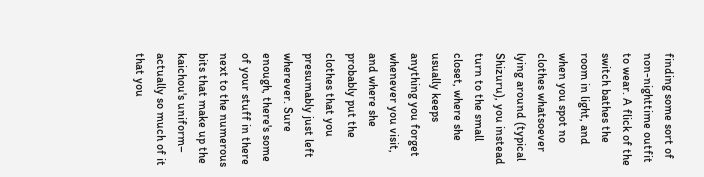finding some sort of non-nighttime outfit to wear. A flick of the switch bathes the room in light, and when you spot no clothes whatsoever lying around (typical Shizuru), you instead turn to the small closet, where she usually keeps anything you forget whenever you visit, and where she probably put the clothes that you presumably just left wherever. Sure enough, there's some of your stuff in there next to the numerous bits that make up the kaichou's uniform– actually so much of it that you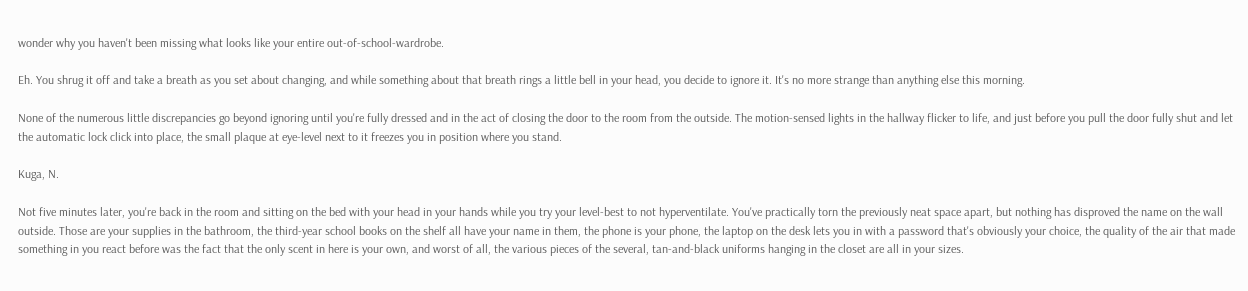wonder why you haven't been missing what looks like your entire out-of-school-wardrobe.

Eh. You shrug it off and take a breath as you set about changing, and while something about that breath rings a little bell in your head, you decide to ignore it. It's no more strange than anything else this morning.

None of the numerous little discrepancies go beyond ignoring until you're fully dressed and in the act of closing the door to the room from the outside. The motion-sensed lights in the hallway flicker to life, and just before you pull the door fully shut and let the automatic lock click into place, the small plaque at eye-level next to it freezes you in position where you stand.

Kuga, N.

Not five minutes later, you're back in the room and sitting on the bed with your head in your hands while you try your level-best to not hyperventilate. You've practically torn the previously neat space apart, but nothing has disproved the name on the wall outside. Those are your supplies in the bathroom, the third-year school books on the shelf all have your name in them, the phone is your phone, the laptop on the desk lets you in with a password that's obviously your choice, the quality of the air that made something in you react before was the fact that the only scent in here is your own, and worst of all, the various pieces of the several, tan-and-black uniforms hanging in the closet are all in your sizes.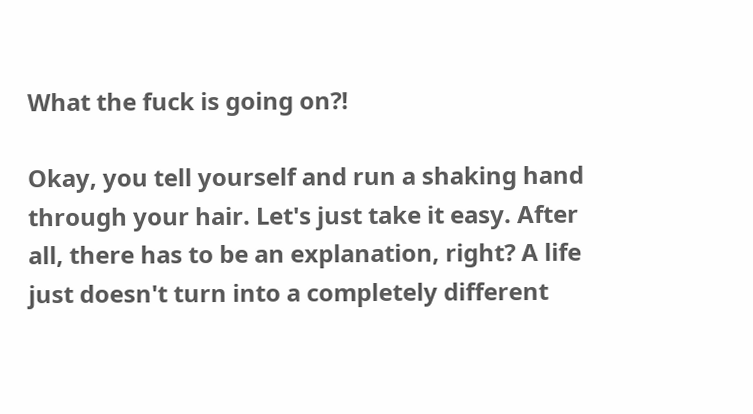What the fuck is going on?!

Okay, you tell yourself and run a shaking hand through your hair. Let's just take it easy. After all, there has to be an explanation, right? A life just doesn't turn into a completely different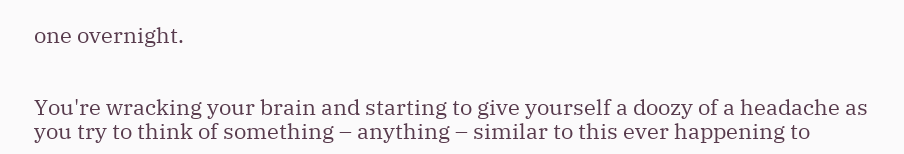one overnight.


You're wracking your brain and starting to give yourself a doozy of a headache as you try to think of something – anything – similar to this ever happening to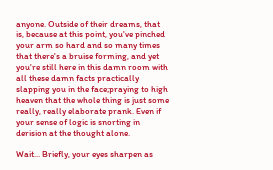anyone. Outside of their dreams, that is, because at this point, you've pinched your arm so hard and so many times that there's a bruise forming, and yet you're still here in this damn room with all these damn facts practically slapping you in the face;praying to high heaven that the whole thing is just some really, really elaborate prank. Even if your sense of logic is snorting in derision at the thought alone.

Wait... Briefly, your eyes sharpen as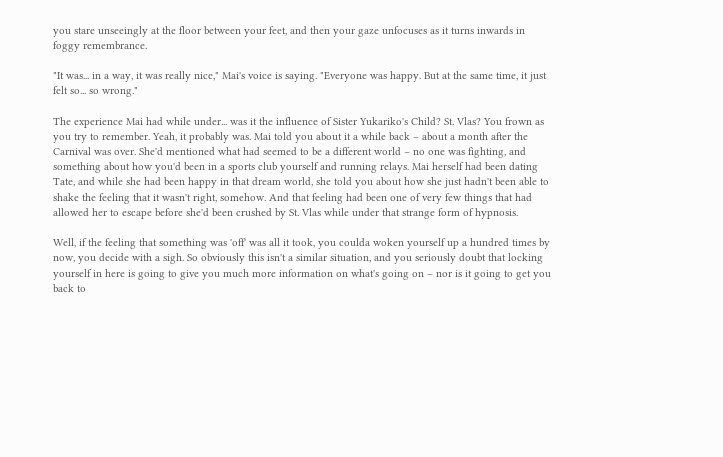you stare unseeingly at the floor between your feet, and then your gaze unfocuses as it turns inwards in foggy remembrance.

"It was... in a way, it was really nice," Mai's voice is saying. "Everyone was happy. But at the same time, it just felt so... so wrong."

The experience Mai had while under... was it the influence of Sister Yukariko's Child? St. Vlas? You frown as you try to remember. Yeah, it probably was. Mai told you about it a while back – about a month after the Carnival was over. She'd mentioned what had seemed to be a different world – no one was fighting, and something about how you'd been in a sports club yourself and running relays. Mai herself had been dating Tate, and while she had been happy in that dream world, she told you about how she just hadn't been able to shake the feeling that it wasn't right, somehow. And that feeling had been one of very few things that had allowed her to escape before she'd been crushed by St. Vlas while under that strange form of hypnosis.

Well, if the feeling that something was 'off' was all it took, you coulda woken yourself up a hundred times by now, you decide with a sigh. So obviously this isn't a similar situation, and you seriously doubt that locking yourself in here is going to give you much more information on what's going on – nor is it going to get you back to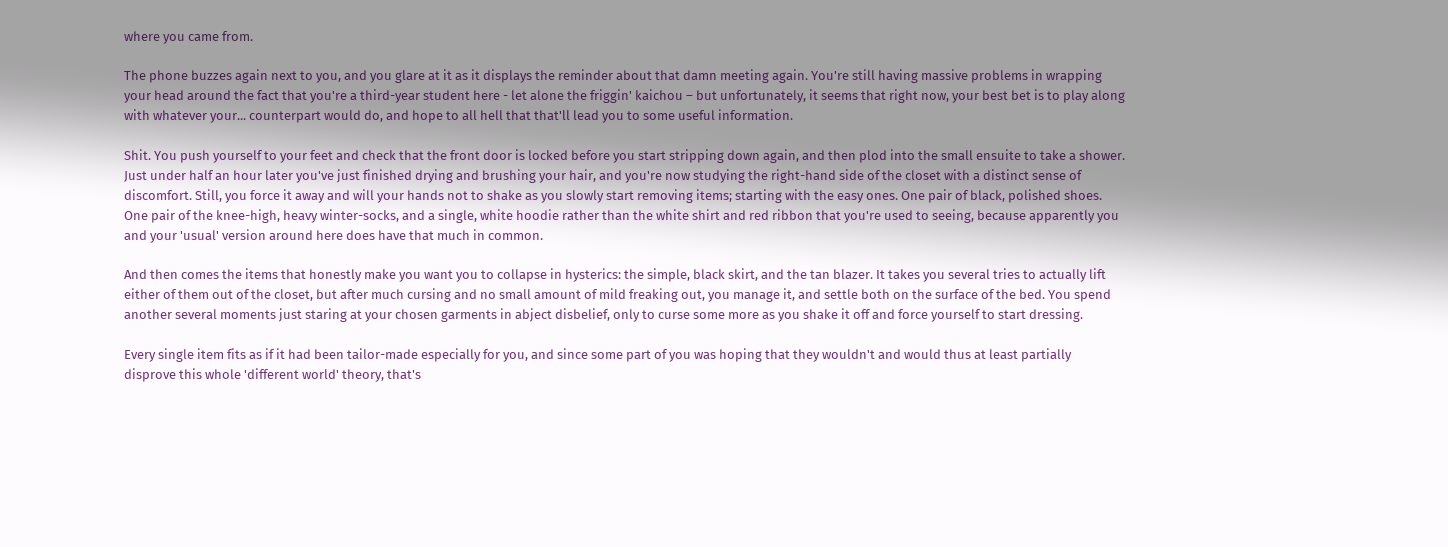where you came from.

The phone buzzes again next to you, and you glare at it as it displays the reminder about that damn meeting again. You're still having massive problems in wrapping your head around the fact that you're a third-year student here - let alone the friggin' kaichou – but unfortunately, it seems that right now, your best bet is to play along with whatever your... counterpart would do, and hope to all hell that that'll lead you to some useful information.

Shit. You push yourself to your feet and check that the front door is locked before you start stripping down again, and then plod into the small ensuite to take a shower. Just under half an hour later you've just finished drying and brushing your hair, and you're now studying the right-hand side of the closet with a distinct sense of discomfort. Still, you force it away and will your hands not to shake as you slowly start removing items; starting with the easy ones. One pair of black, polished shoes. One pair of the knee-high, heavy winter-socks, and a single, white hoodie rather than the white shirt and red ribbon that you're used to seeing, because apparently you and your 'usual' version around here does have that much in common.

And then comes the items that honestly make you want you to collapse in hysterics: the simple, black skirt, and the tan blazer. It takes you several tries to actually lift either of them out of the closet, but after much cursing and no small amount of mild freaking out, you manage it, and settle both on the surface of the bed. You spend another several moments just staring at your chosen garments in abject disbelief, only to curse some more as you shake it off and force yourself to start dressing.

Every single item fits as if it had been tailor-made especially for you, and since some part of you was hoping that they wouldn't and would thus at least partially disprove this whole 'different world' theory, that's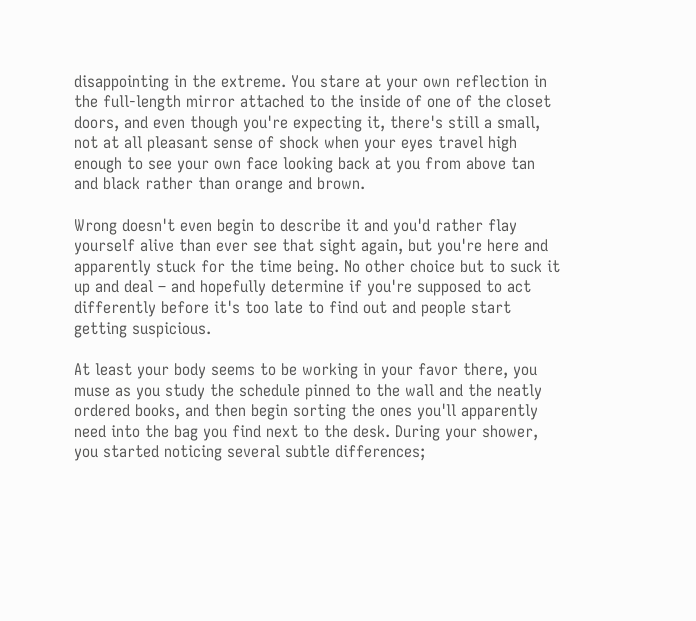disappointing in the extreme. You stare at your own reflection in the full-length mirror attached to the inside of one of the closet doors, and even though you're expecting it, there's still a small, not at all pleasant sense of shock when your eyes travel high enough to see your own face looking back at you from above tan and black rather than orange and brown.

Wrong doesn't even begin to describe it and you'd rather flay yourself alive than ever see that sight again, but you're here and apparently stuck for the time being. No other choice but to suck it up and deal – and hopefully determine if you're supposed to act differently before it's too late to find out and people start getting suspicious.

At least your body seems to be working in your favor there, you muse as you study the schedule pinned to the wall and the neatly ordered books, and then begin sorting the ones you'll apparently need into the bag you find next to the desk. During your shower, you started noticing several subtle differences;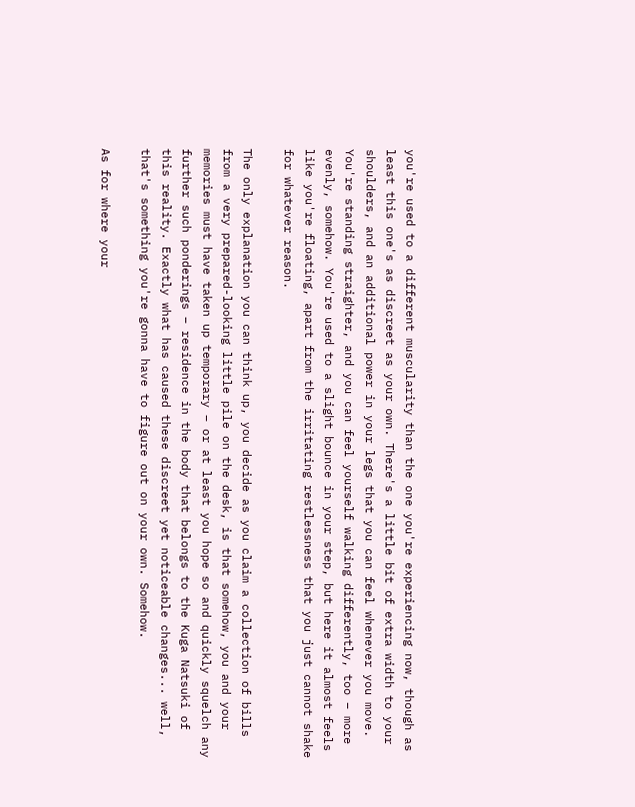you're used to a different muscularity than the one you're experiencing now, though as least this one's as discreet as your own. There's a little bit of extra width to your shoulders, and an additional power in your legs that you can feel whenever you move. You're standing straighter, and you can feel yourself walking differently, too – more evenly, somehow. You're used to a slight bounce in your step, but here it almost feels like you're floating, apart from the irritating restlessness that you just cannot shake for whatever reason.

The only explanation you can think up, you decide as you claim a collection of bills from a very prepared-looking little pile on the desk, is that somehow, you and your memories must have taken up temporary – or at least you hope so and quickly squelch any further such ponderings – residence in the body that belongs to the Kuga Natsuki of this reality. Exactly what has caused these discreet yet noticeable changes... well, that's something you're gonna have to figure out on your own. Somehow.

As for where your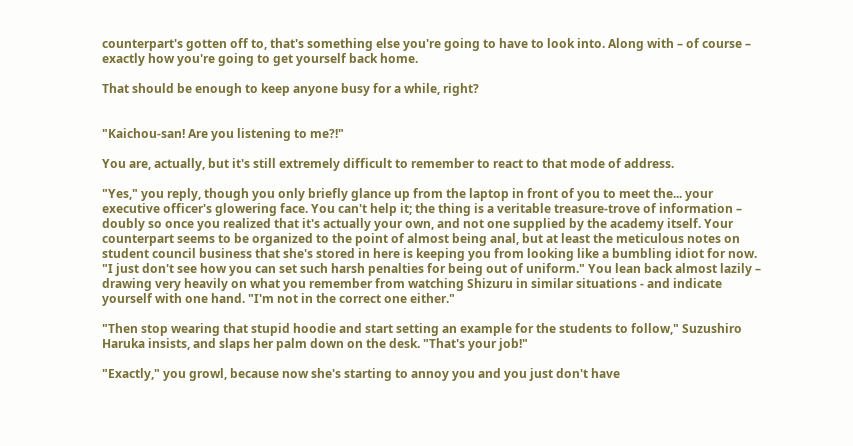counterpart's gotten off to, that's something else you're going to have to look into. Along with – of course – exactly how you're going to get yourself back home.

That should be enough to keep anyone busy for a while, right?


"Kaichou-san! Are you listening to me?!"

You are, actually, but it's still extremely difficult to remember to react to that mode of address.

"Yes," you reply, though you only briefly glance up from the laptop in front of you to meet the... your executive officer's glowering face. You can't help it; the thing is a veritable treasure-trove of information – doubly so once you realized that it's actually your own, and not one supplied by the academy itself. Your counterpart seems to be organized to the point of almost being anal, but at least the meticulous notes on student council business that she's stored in here is keeping you from looking like a bumbling idiot for now. "I just don't see how you can set such harsh penalties for being out of uniform." You lean back almost lazily – drawing very heavily on what you remember from watching Shizuru in similar situations - and indicate yourself with one hand. "I'm not in the correct one either."

"Then stop wearing that stupid hoodie and start setting an example for the students to follow," Suzushiro Haruka insists, and slaps her palm down on the desk. "That's your job!"

"Exactly," you growl, because now she's starting to annoy you and you just don't have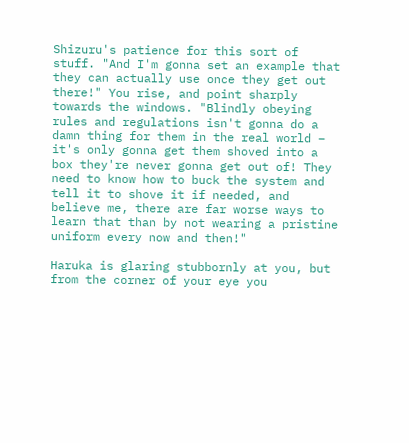Shizuru's patience for this sort of stuff. "And I'm gonna set an example that they can actually use once they get out there!" You rise, and point sharply towards the windows. "Blindly obeying rules and regulations isn't gonna do a damn thing for them in the real world – it's only gonna get them shoved into a box they're never gonna get out of! They need to know how to buck the system and tell it to shove it if needed, and believe me, there are far worse ways to learn that than by not wearing a pristine uniform every now and then!"

Haruka is glaring stubbornly at you, but from the corner of your eye you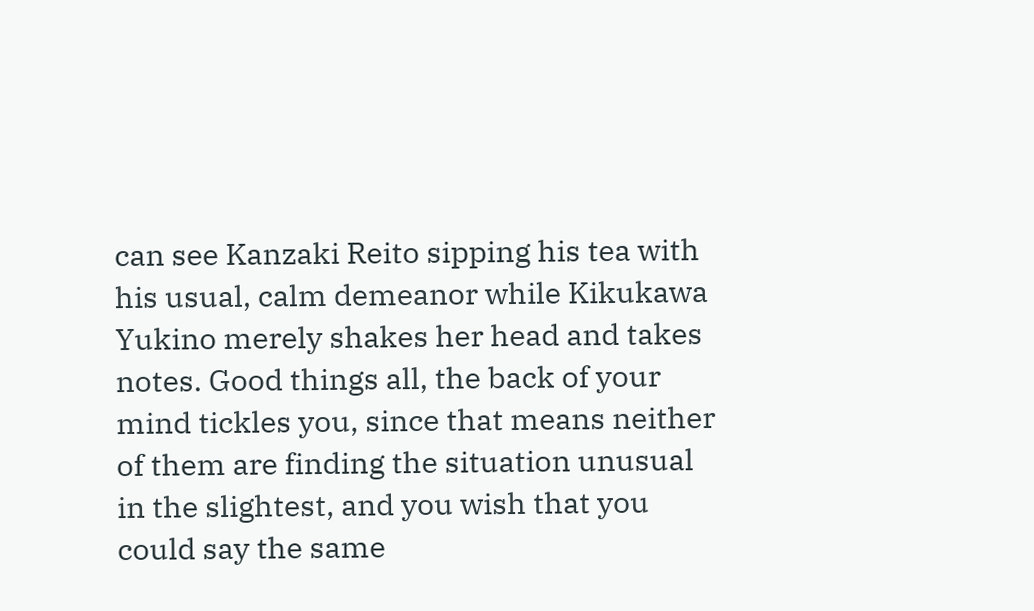can see Kanzaki Reito sipping his tea with his usual, calm demeanor while Kikukawa Yukino merely shakes her head and takes notes. Good things all, the back of your mind tickles you, since that means neither of them are finding the situation unusual in the slightest, and you wish that you could say the same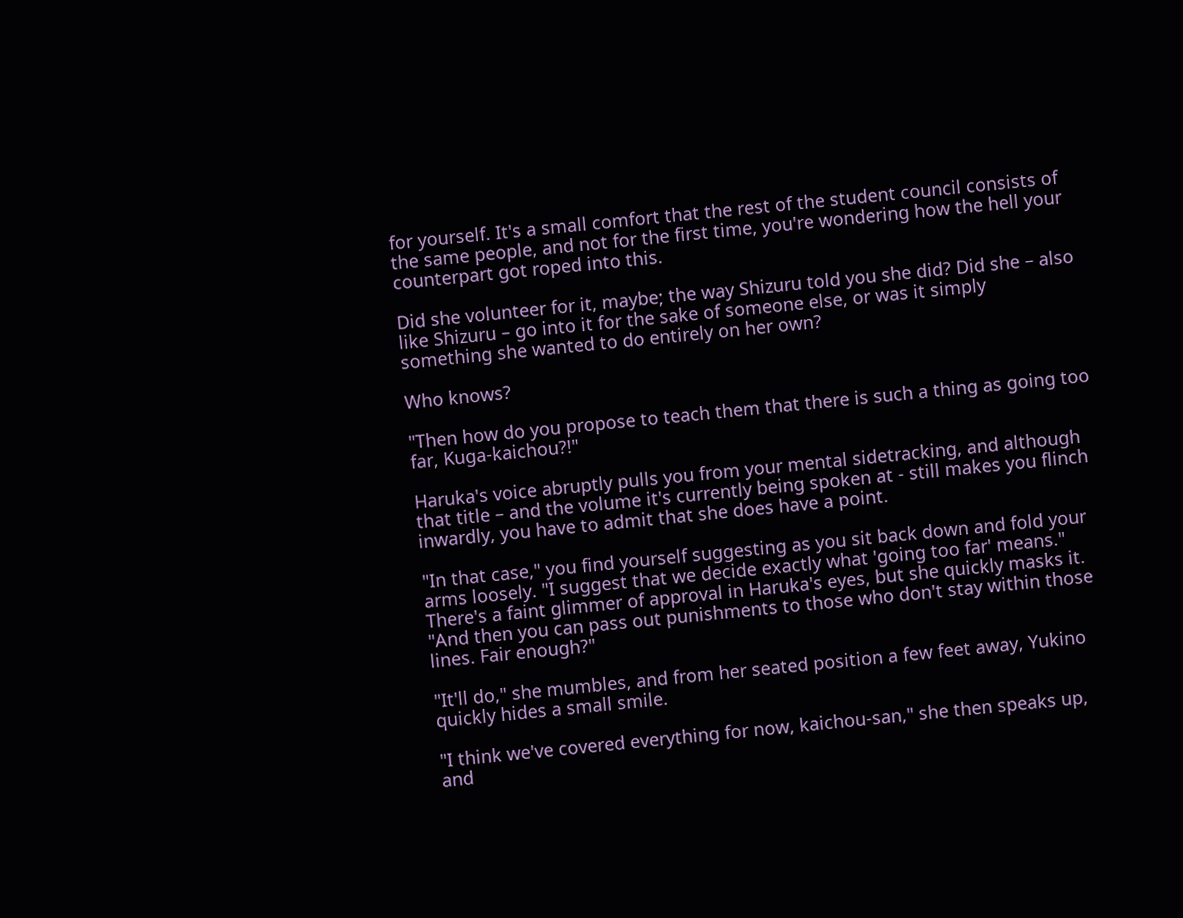for yourself. It's a small comfort that the rest of the student council consists of the same people, and not for the first time, you're wondering how the hell your counterpart got roped into this.

Did she volunteer for it, maybe; the way Shizuru told you she did? Did she – also like Shizuru – go into it for the sake of someone else, or was it simply something she wanted to do entirely on her own?

Who knows?

"Then how do you propose to teach them that there is such a thing as going too far, Kuga-kaichou?!"

Haruka's voice abruptly pulls you from your mental sidetracking, and although that title – and the volume it's currently being spoken at - still makes you flinch inwardly, you have to admit that she does have a point.

"In that case," you find yourself suggesting as you sit back down and fold your arms loosely. "I suggest that we decide exactly what 'going too far' means." There's a faint glimmer of approval in Haruka's eyes, but she quickly masks it. "And then you can pass out punishments to those who don't stay within those lines. Fair enough?"

"It'll do," she mumbles, and from her seated position a few feet away, Yukino quickly hides a small smile.

"I think we've covered everything for now, kaichou-san," she then speaks up, and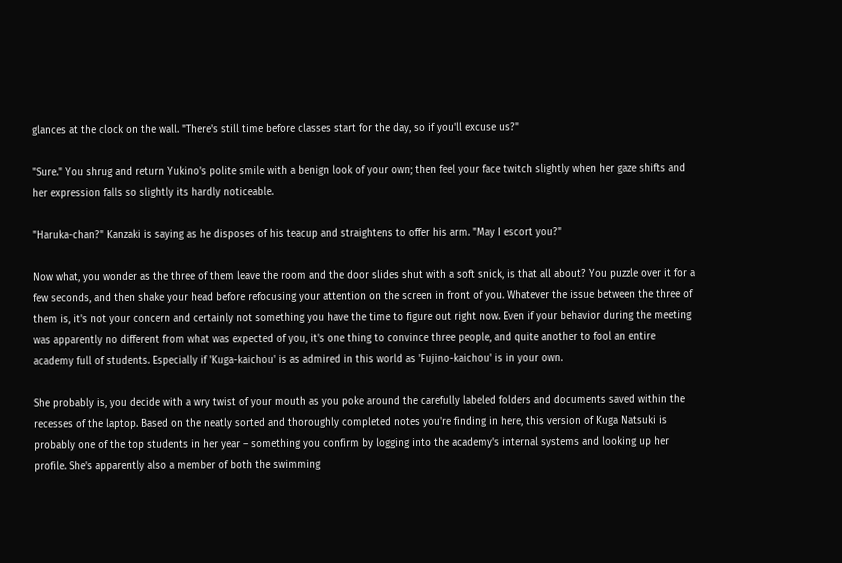glances at the clock on the wall. "There's still time before classes start for the day, so if you'll excuse us?"

"Sure." You shrug and return Yukino's polite smile with a benign look of your own; then feel your face twitch slightly when her gaze shifts and her expression falls so slightly its hardly noticeable.

"Haruka-chan?" Kanzaki is saying as he disposes of his teacup and straightens to offer his arm. "May I escort you?"

Now what, you wonder as the three of them leave the room and the door slides shut with a soft snick, is that all about? You puzzle over it for a few seconds, and then shake your head before refocusing your attention on the screen in front of you. Whatever the issue between the three of them is, it's not your concern and certainly not something you have the time to figure out right now. Even if your behavior during the meeting was apparently no different from what was expected of you, it's one thing to convince three people, and quite another to fool an entire academy full of students. Especially if 'Kuga-kaichou' is as admired in this world as 'Fujino-kaichou' is in your own.

She probably is, you decide with a wry twist of your mouth as you poke around the carefully labeled folders and documents saved within the recesses of the laptop. Based on the neatly sorted and thoroughly completed notes you're finding in here, this version of Kuga Natsuki is probably one of the top students in her year – something you confirm by logging into the academy's internal systems and looking up her profile. She's apparently also a member of both the swimming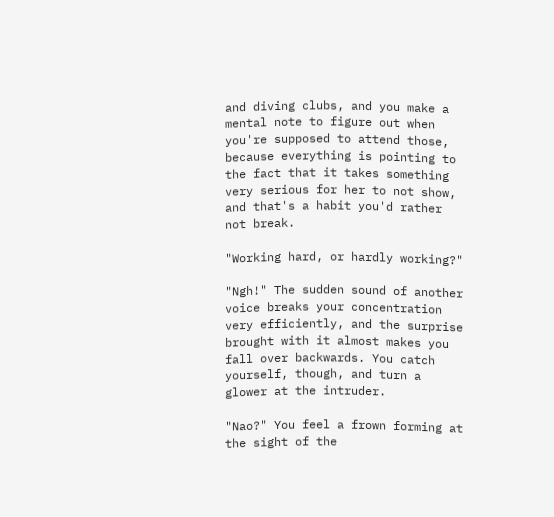and diving clubs, and you make a mental note to figure out when you're supposed to attend those, because everything is pointing to the fact that it takes something very serious for her to not show, and that's a habit you'd rather not break.

"Working hard, or hardly working?"

"Ngh!" The sudden sound of another voice breaks your concentration very efficiently, and the surprise brought with it almost makes you fall over backwards. You catch yourself, though, and turn a glower at the intruder.

"Nao?" You feel a frown forming at the sight of the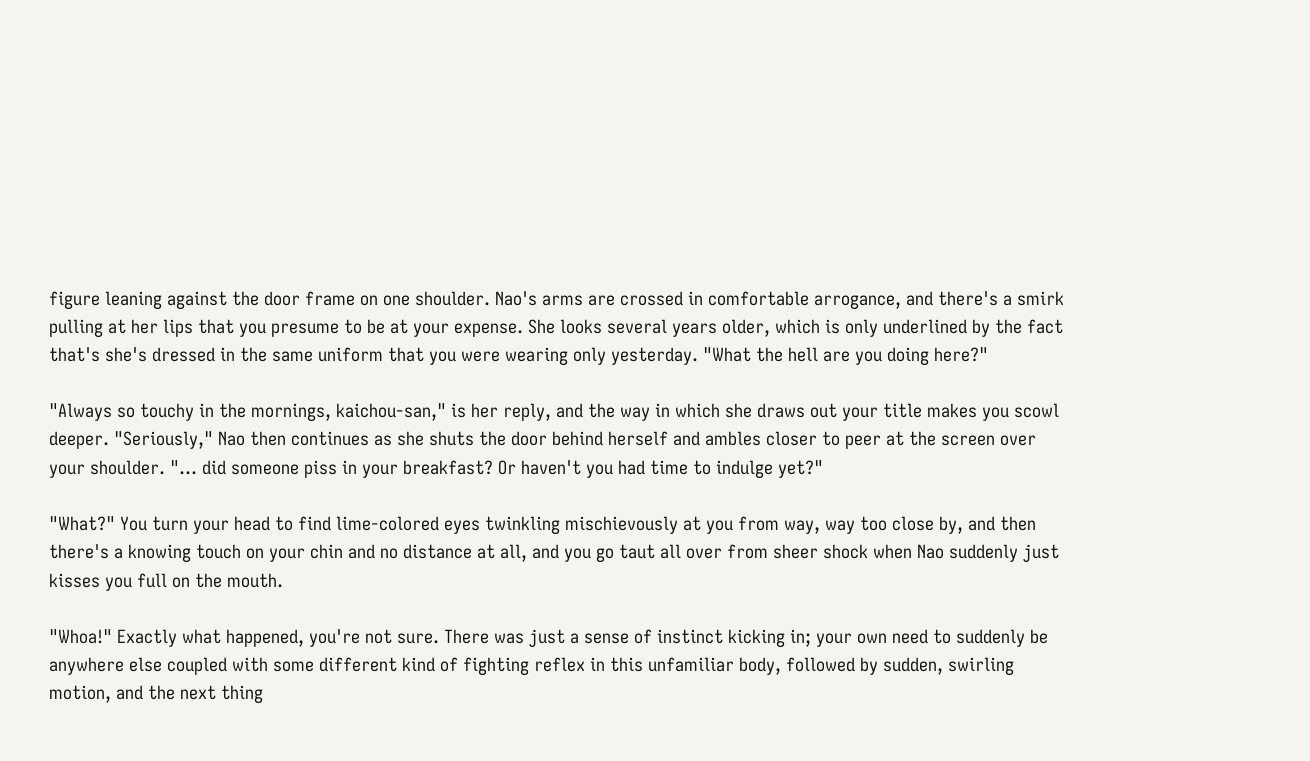figure leaning against the door frame on one shoulder. Nao's arms are crossed in comfortable arrogance, and there's a smirk pulling at her lips that you presume to be at your expense. She looks several years older, which is only underlined by the fact that's she's dressed in the same uniform that you were wearing only yesterday. "What the hell are you doing here?"

"Always so touchy in the mornings, kaichou-san," is her reply, and the way in which she draws out your title makes you scowl deeper. "Seriously," Nao then continues as she shuts the door behind herself and ambles closer to peer at the screen over your shoulder. "... did someone piss in your breakfast? Or haven't you had time to indulge yet?"

"What?" You turn your head to find lime-colored eyes twinkling mischievously at you from way, way too close by, and then there's a knowing touch on your chin and no distance at all, and you go taut all over from sheer shock when Nao suddenly just kisses you full on the mouth.

"Whoa!" Exactly what happened, you're not sure. There was just a sense of instinct kicking in; your own need to suddenly be anywhere else coupled with some different kind of fighting reflex in this unfamiliar body, followed by sudden, swirling motion, and the next thing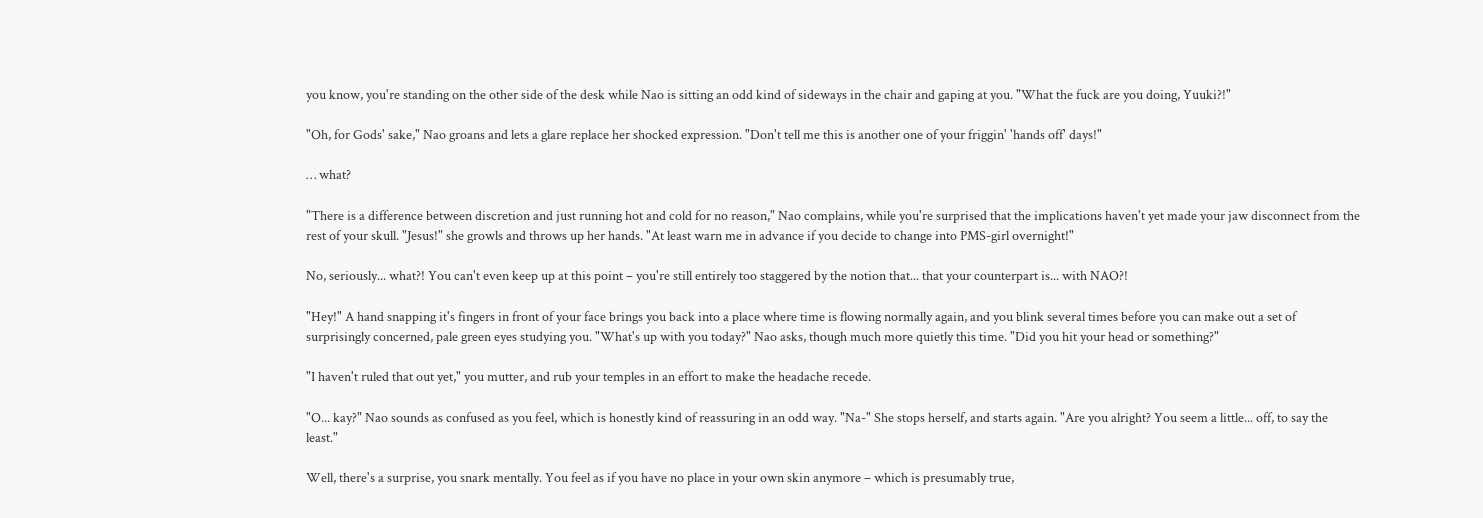you know, you're standing on the other side of the desk while Nao is sitting an odd kind of sideways in the chair and gaping at you. "What the fuck are you doing, Yuuki?!"

"Oh, for Gods' sake," Nao groans and lets a glare replace her shocked expression. "Don't tell me this is another one of your friggin' 'hands off' days!"

… what?

"There is a difference between discretion and just running hot and cold for no reason," Nao complains, while you're surprised that the implications haven't yet made your jaw disconnect from the rest of your skull. "Jesus!" she growls and throws up her hands. "At least warn me in advance if you decide to change into PMS-girl overnight!"

No, seriously... what?! You can't even keep up at this point – you're still entirely too staggered by the notion that... that your counterpart is... with NAO?!

"Hey!" A hand snapping it's fingers in front of your face brings you back into a place where time is flowing normally again, and you blink several times before you can make out a set of surprisingly concerned, pale green eyes studying you. "What's up with you today?" Nao asks, though much more quietly this time. "Did you hit your head or something?"

"I haven't ruled that out yet," you mutter, and rub your temples in an effort to make the headache recede.

"O... kay?" Nao sounds as confused as you feel, which is honestly kind of reassuring in an odd way. "Na-" She stops herself, and starts again. "Are you alright? You seem a little... off, to say the least."

Well, there's a surprise, you snark mentally. You feel as if you have no place in your own skin anymore – which is presumably true,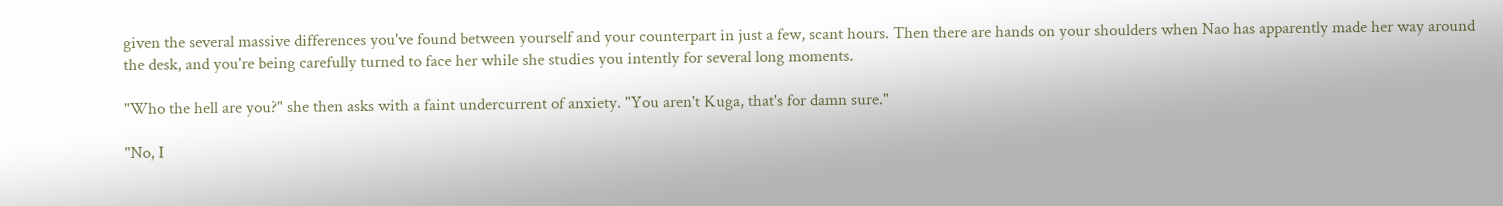given the several massive differences you've found between yourself and your counterpart in just a few, scant hours. Then there are hands on your shoulders when Nao has apparently made her way around the desk, and you're being carefully turned to face her while she studies you intently for several long moments.

"Who the hell are you?" she then asks with a faint undercurrent of anxiety. "You aren't Kuga, that's for damn sure."

"No, I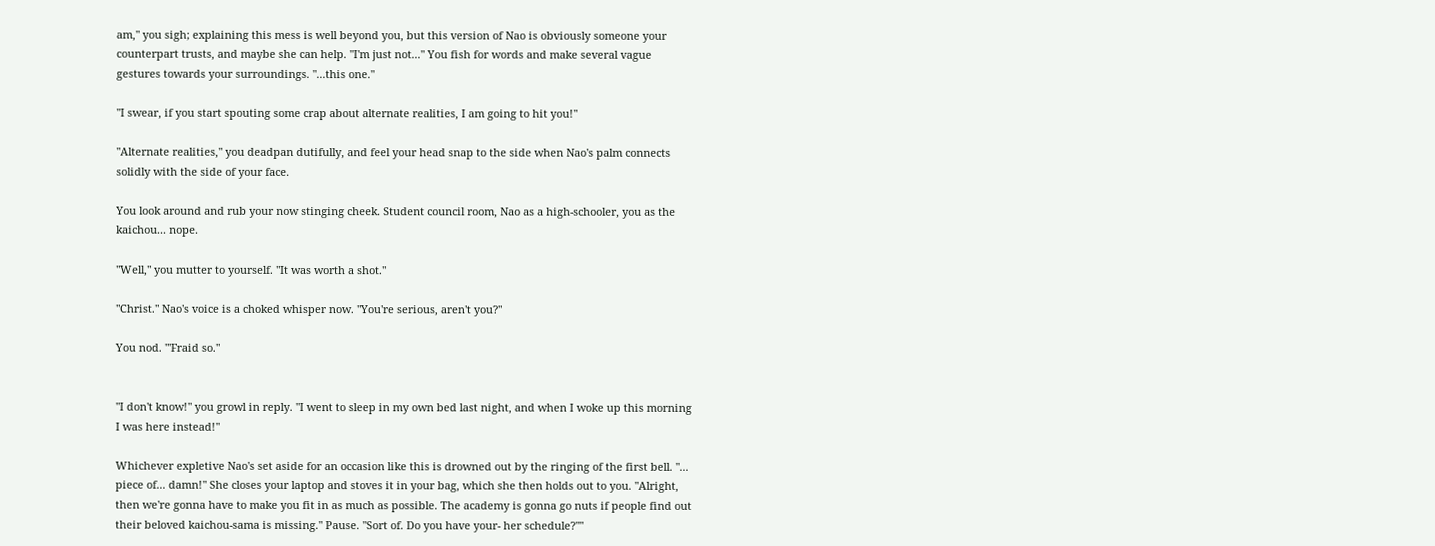am," you sigh; explaining this mess is well beyond you, but this version of Nao is obviously someone your counterpart trusts, and maybe she can help. "I'm just not..." You fish for words and make several vague gestures towards your surroundings. "...this one."

"I swear, if you start spouting some crap about alternate realities, I am going to hit you!"

"Alternate realities," you deadpan dutifully, and feel your head snap to the side when Nao's palm connects solidly with the side of your face.

You look around and rub your now stinging cheek. Student council room, Nao as a high-schooler, you as the kaichou... nope.

"Well," you mutter to yourself. "It was worth a shot."

"Christ." Nao's voice is a choked whisper now. "You're serious, aren't you?"

You nod. "'Fraid so."


"I don't know!" you growl in reply. "I went to sleep in my own bed last night, and when I woke up this morning I was here instead!"

Whichever expletive Nao's set aside for an occasion like this is drowned out by the ringing of the first bell. "... piece of... damn!" She closes your laptop and stoves it in your bag, which she then holds out to you. "Alright, then we're gonna have to make you fit in as much as possible. The academy is gonna go nuts if people find out their beloved kaichou-sama is missing." Pause. "Sort of. Do you have your- her schedule?""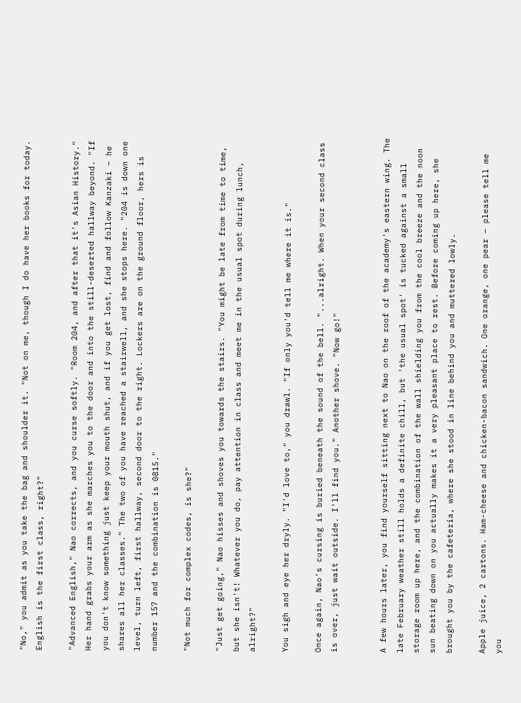"No," you admit as you take the bag and shoulder it. "Not on me, though I do have her books for today. English is the first class, right?"

"Advanced English," Nao corrects, and you curse softly. "Room 204, and after that it's Asian History." Her hand grabs your arm as she marches you to the door and into the still-deserted hallway beyond. "If you don't know something just keep your mouth shut, and if you get lost, find and follow Kanzaki – he shares all her classes." The two of you have reached a stairwell, and she stops here. "204 is down one level, turn left, first hallway, second door to the right. Lockers are on the ground floor, hers is number 157 and the combination is 0815."

"Not much for complex codes, is she?"

"Just get going," Nao hisses and shoves you towards the stairs. "You might be late from time to time, but she isn't! Whatever you do, pay attention in class and meet me in the usual spot during lunch, alright?"

You sigh and eye her dryly. "I'd love to," you drawl. "If only you'd tell me where it is."

Once again, Nao's cursing is buried beneath the sound of the bell. "...alright. When your second class is over, just wait outside. I'll find you." Another shove. "Now go!"


A few hours later, you find yourself sitting next to Nao on the roof of the academy's eastern wing. The late February weather still holds a definite chill, but 'the usual spot' is tucked against a small storage room up here, and the combination of the wall shielding you from the cool breeze and the noon sun beating down on you actually makes it a very pleasant place to rest. Before coming up here, she brought you by the cafeteria, where she stood in line behind you and muttered lowly.

Apple juice, 2 cartons. Ham-cheese and chicken-bacon sandwich. One orange, one pear – please tell me you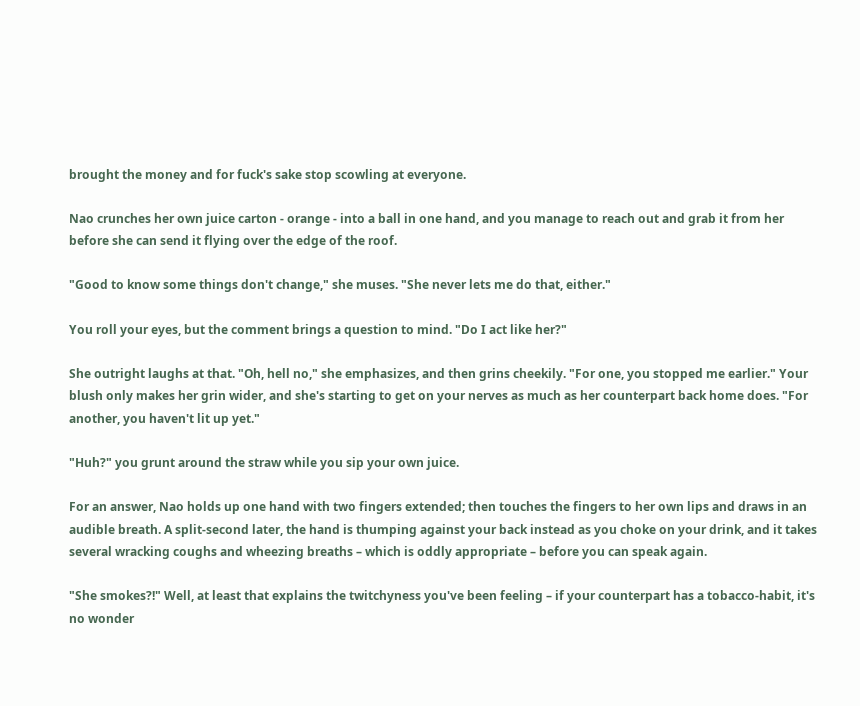brought the money and for fuck's sake stop scowling at everyone.

Nao crunches her own juice carton - orange - into a ball in one hand, and you manage to reach out and grab it from her before she can send it flying over the edge of the roof.

"Good to know some things don't change," she muses. "She never lets me do that, either."

You roll your eyes, but the comment brings a question to mind. "Do I act like her?"

She outright laughs at that. "Oh, hell no," she emphasizes, and then grins cheekily. "For one, you stopped me earlier." Your blush only makes her grin wider, and she's starting to get on your nerves as much as her counterpart back home does. "For another, you haven't lit up yet."

"Huh?" you grunt around the straw while you sip your own juice.

For an answer, Nao holds up one hand with two fingers extended; then touches the fingers to her own lips and draws in an audible breath. A split-second later, the hand is thumping against your back instead as you choke on your drink, and it takes several wracking coughs and wheezing breaths – which is oddly appropriate – before you can speak again.

"She smokes?!" Well, at least that explains the twitchyness you've been feeling – if your counterpart has a tobacco-habit, it's no wonder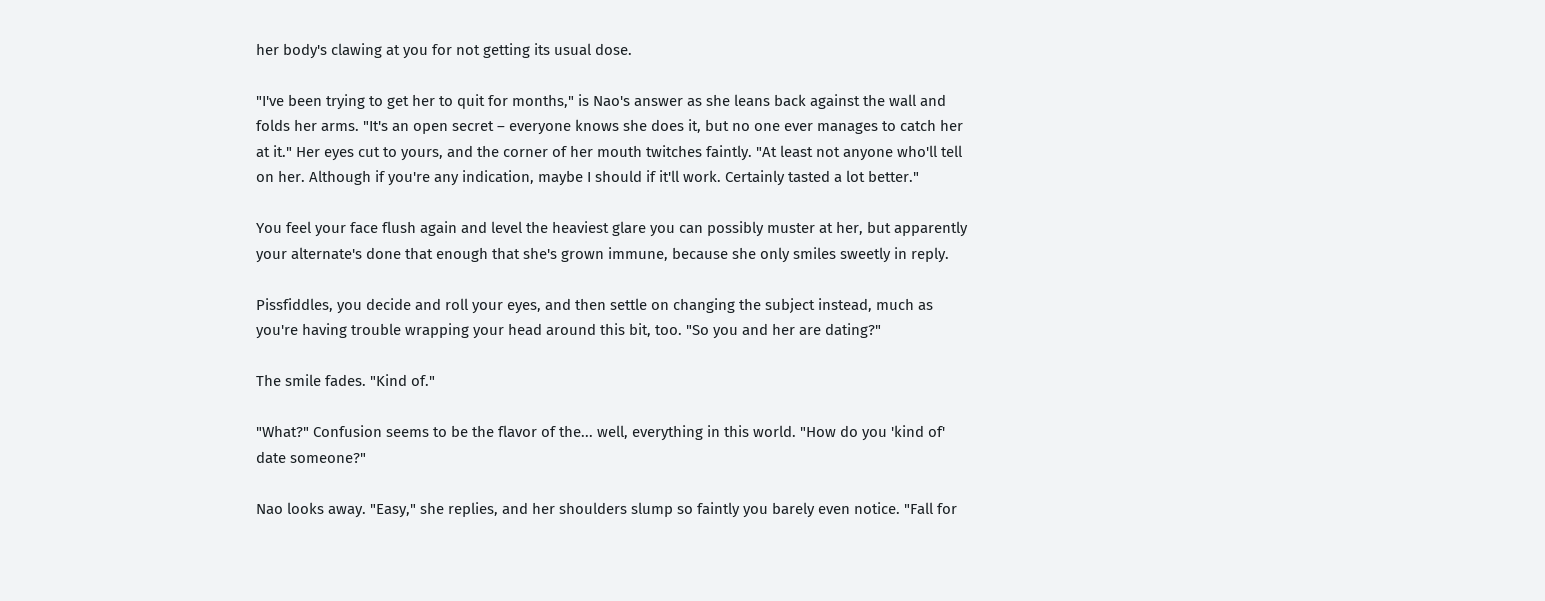her body's clawing at you for not getting its usual dose.

"I've been trying to get her to quit for months," is Nao's answer as she leans back against the wall and folds her arms. "It's an open secret – everyone knows she does it, but no one ever manages to catch her at it." Her eyes cut to yours, and the corner of her mouth twitches faintly. "At least not anyone who'll tell on her. Although if you're any indication, maybe I should if it'll work. Certainly tasted a lot better."

You feel your face flush again and level the heaviest glare you can possibly muster at her, but apparently your alternate's done that enough that she's grown immune, because she only smiles sweetly in reply.

Pissfiddles, you decide and roll your eyes, and then settle on changing the subject instead, much as you're having trouble wrapping your head around this bit, too. "So you and her are dating?"

The smile fades. "Kind of."

"What?" Confusion seems to be the flavor of the... well, everything in this world. "How do you 'kind of' date someone?"

Nao looks away. "Easy," she replies, and her shoulders slump so faintly you barely even notice. "Fall for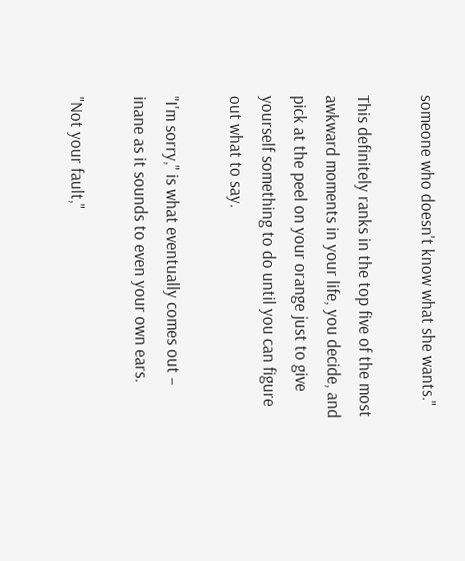someone who doesn't know what she wants."

This definitely ranks in the top five of the most awkward moments in your life, you decide, and pick at the peel on your orange just to give yourself something to do until you can figure out what to say.

"I'm sorry," is what eventually comes out – inane as it sounds to even your own ears.

"Not your fault,"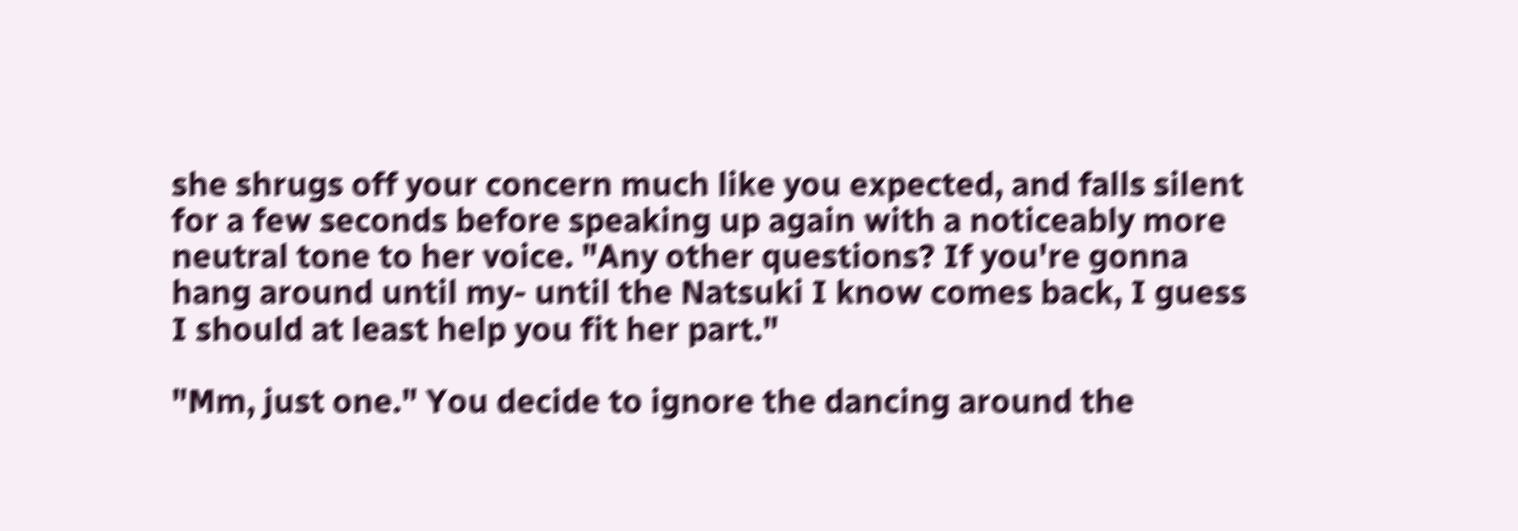she shrugs off your concern much like you expected, and falls silent for a few seconds before speaking up again with a noticeably more neutral tone to her voice. "Any other questions? If you're gonna hang around until my- until the Natsuki I know comes back, I guess I should at least help you fit her part."

"Mm, just one." You decide to ignore the dancing around the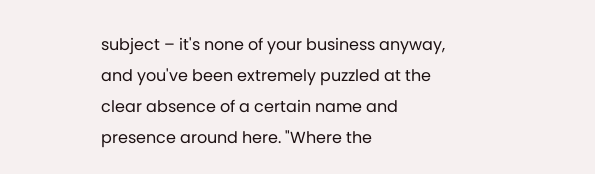subject – it's none of your business anyway, and you've been extremely puzzled at the clear absence of a certain name and presence around here. "Where the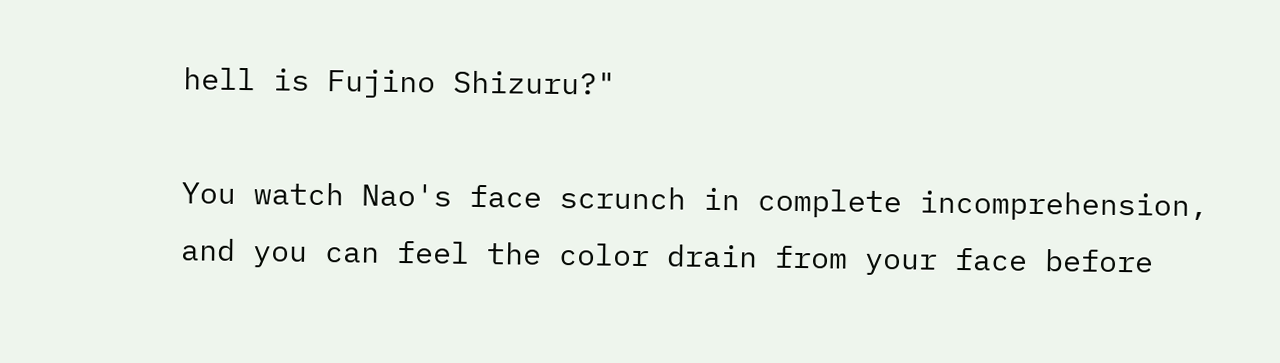hell is Fujino Shizuru?"

You watch Nao's face scrunch in complete incomprehension, and you can feel the color drain from your face before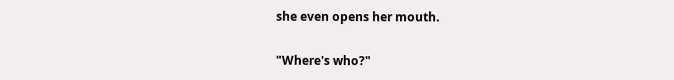she even opens her mouth.

"Where's who?"